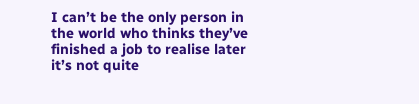I can’t be the only person in the world who thinks they’ve finished a job to realise later it’s not quite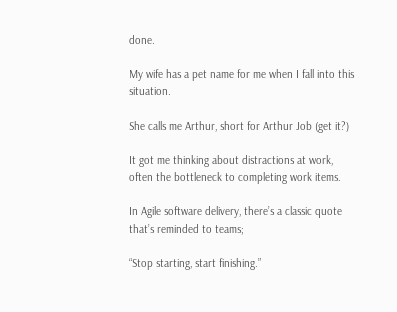done.

My wife has a pet name for me when I fall into this situation.

She calls me Arthur, short for Arthur Job (get it?)

It got me thinking about distractions at work, often the bottleneck to completing work items.

In Agile software delivery, there’s a classic quote that’s reminded to teams;

“Stop starting, start finishing.”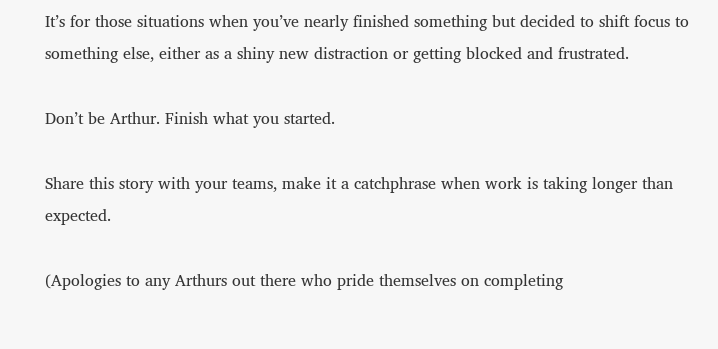It’s for those situations when you’ve nearly finished something but decided to shift focus to something else, either as a shiny new distraction or getting blocked and frustrated.

Don’t be Arthur. Finish what you started.

Share this story with your teams, make it a catchphrase when work is taking longer than expected.

(Apologies to any Arthurs out there who pride themselves on completing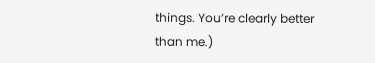things. You’re clearly better than me.)